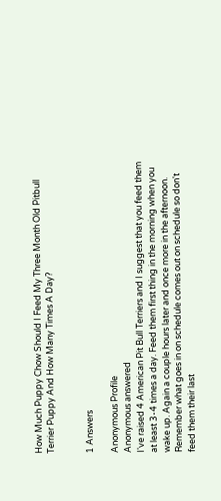How Much Puppy Chow Should I Feed My Three Month Old Pitbull Terrier Puppy And How Many Times A Day?


1 Answers

Anonymous Profile
Anonymous answered
I've raised 4 American Pit Bull Terriers and I suggest that you feed them at least 3-4 times a day. Feed them first thing in the morning when you wake up. Again a couple hours later and once more in the afternoon. Remember what goes in on schedule comes out on schedule so don't feed them their last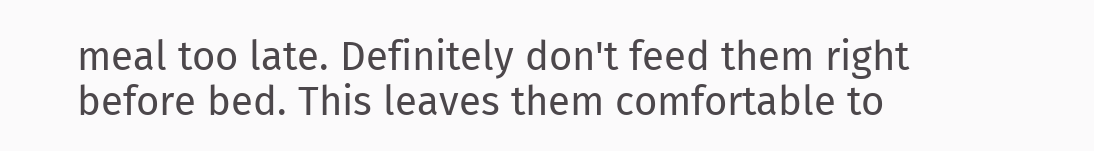meal too late. Definitely don't feed them right before bed. This leaves them comfortable to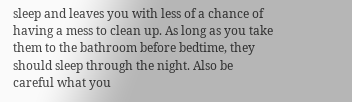sleep and leaves you with less of a chance of having a mess to clean up. As long as you take them to the bathroom before bedtime, they should sleep through the night. Also be careful what you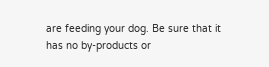are feeding your dog. Be sure that it has no by-products or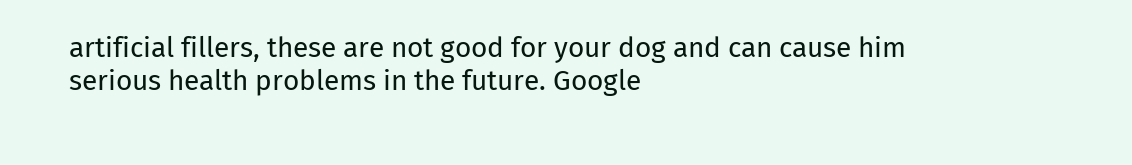artificial fillers, these are not good for your dog and can cause him serious health problems in the future. Google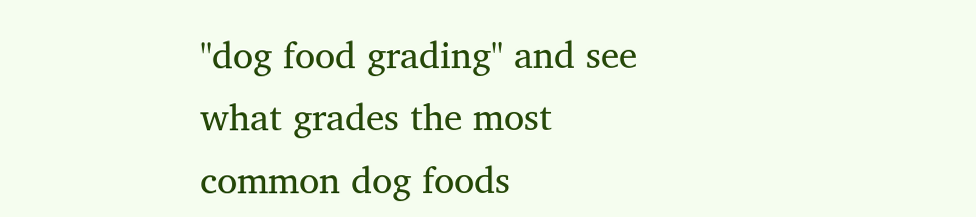"dog food grading" and see what grades the most common dog foods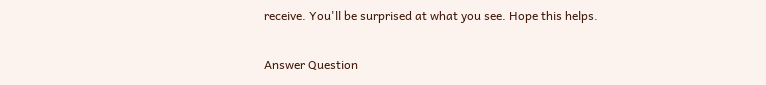receive. You'll be surprised at what you see. Hope this helps.

Answer Question